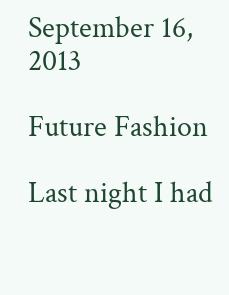September 16, 2013

Future Fashion

Last night I had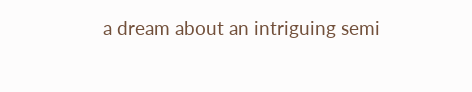a dream about an intriguing semi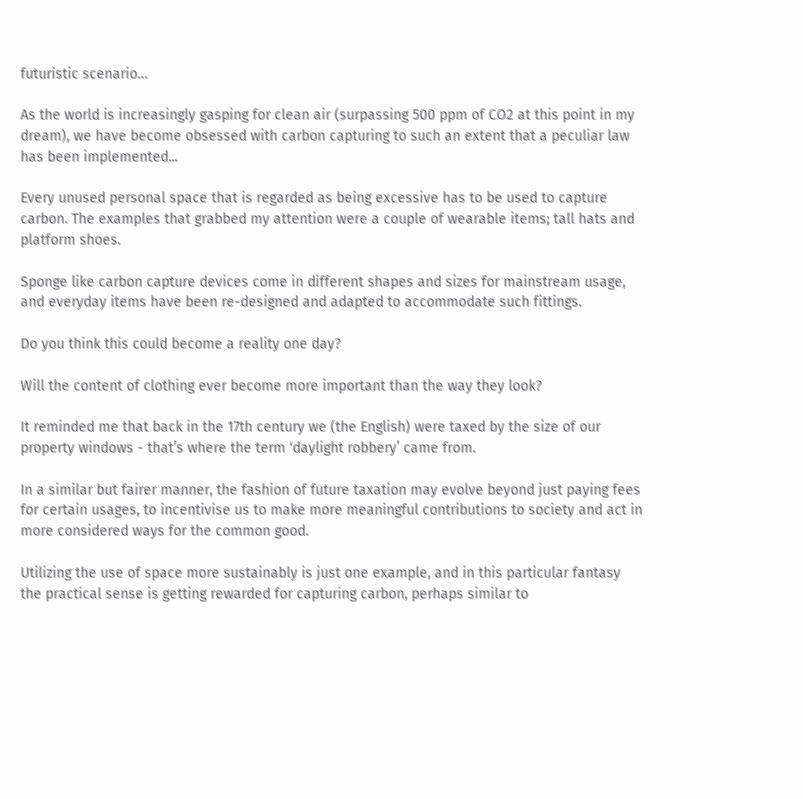futuristic scenario…

As the world is increasingly gasping for clean air (surpassing 500 ppm of CO2 at this point in my dream), we have become obsessed with carbon capturing to such an extent that a peculiar law has been implemented...

Every unused personal space that is regarded as being excessive has to be used to capture carbon. The examples that grabbed my attention were a couple of wearable items; tall hats and platform shoes.

Sponge like carbon capture devices come in different shapes and sizes for mainstream usage, and everyday items have been re-designed and adapted to accommodate such fittings.

Do you think this could become a reality one day?

Will the content of clothing ever become more important than the way they look?

It reminded me that back in the 17th century we (the English) were taxed by the size of our property windows - that’s where the term ‘daylight robbery’ came from.

In a similar but fairer manner, the fashion of future taxation may evolve beyond just paying fees for certain usages, to incentivise us to make more meaningful contributions to society and act in more considered ways for the common good.

Utilizing the use of space more sustainably is just one example, and in this particular fantasy the practical sense is getting rewarded for capturing carbon, perhaps similar to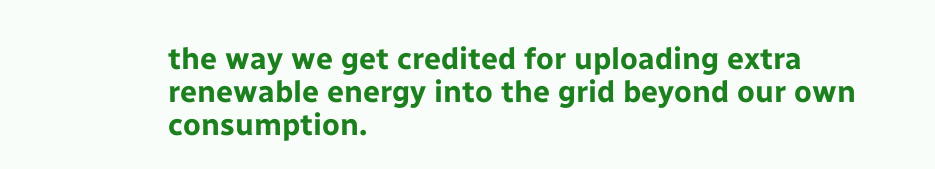the way we get credited for uploading extra renewable energy into the grid beyond our own consumption.